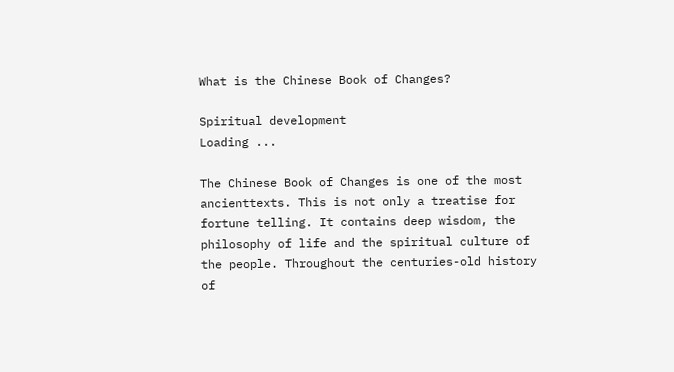What is the Chinese Book of Changes?

Spiritual development
Loading ...

The Chinese Book of Changes is one of the most ancienttexts. This is not only a treatise for fortune telling. It contains deep wisdom, the philosophy of life and the spiritual culture of the people. Throughout the centuries-old history of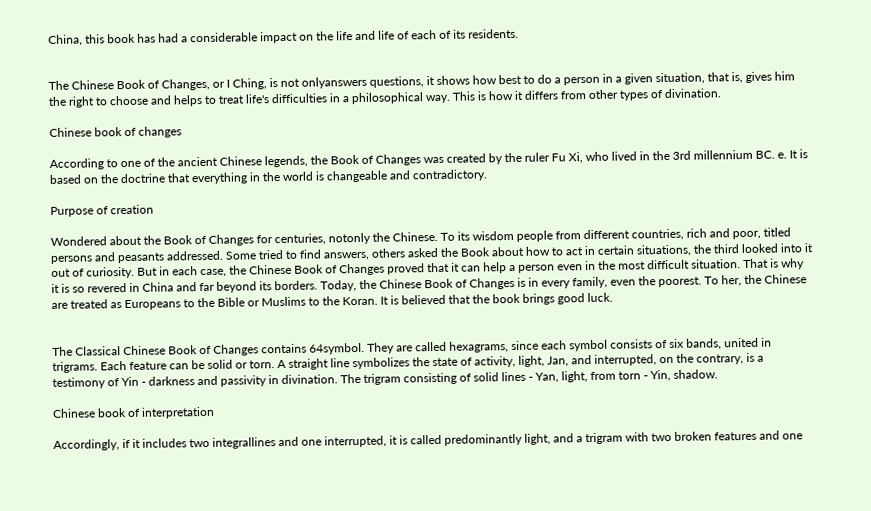China, this book has had a considerable impact on the life and life of each of its residents.


The Chinese Book of Changes, or I Ching, is not onlyanswers questions, it shows how best to do a person in a given situation, that is, gives him the right to choose and helps to treat life's difficulties in a philosophical way. This is how it differs from other types of divination.

Chinese book of changes

According to one of the ancient Chinese legends, the Book of Changes was created by the ruler Fu Xi, who lived in the 3rd millennium BC. e. It is based on the doctrine that everything in the world is changeable and contradictory.

Purpose of creation

Wondered about the Book of Changes for centuries, notonly the Chinese. To its wisdom people from different countries, rich and poor, titled persons and peasants addressed. Some tried to find answers, others asked the Book about how to act in certain situations, the third looked into it out of curiosity. But in each case, the Chinese Book of Changes proved that it can help a person even in the most difficult situation. That is why it is so revered in China and far beyond its borders. Today, the Chinese Book of Changes is in every family, even the poorest. To her, the Chinese are treated as Europeans to the Bible or Muslims to the Koran. It is believed that the book brings good luck.


The Classical Chinese Book of Changes contains 64symbol. They are called hexagrams, since each symbol consists of six bands, united in trigrams. Each feature can be solid or torn. A straight line symbolizes the state of activity, light, Jan, and interrupted, on the contrary, is a testimony of Yin - darkness and passivity in divination. The trigram consisting of solid lines - Yan, light, from torn - Yin, shadow.

Chinese book of interpretation

Accordingly, if it includes two integrallines and one interrupted, it is called predominantly light, and a trigram with two broken features and one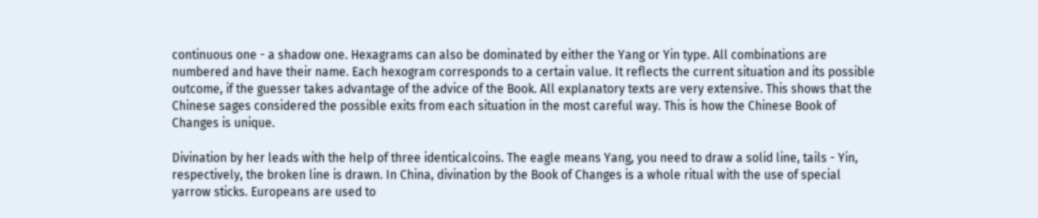continuous one - a shadow one. Hexagrams can also be dominated by either the Yang or Yin type. All combinations are numbered and have their name. Each hexogram corresponds to a certain value. It reflects the current situation and its possible outcome, if the guesser takes advantage of the advice of the Book. All explanatory texts are very extensive. This shows that the Chinese sages considered the possible exits from each situation in the most careful way. This is how the Chinese Book of Changes is unique.

Divination by her leads with the help of three identicalcoins. The eagle means Yang, you need to draw a solid line, tails - Yin, respectively, the broken line is drawn. In China, divination by the Book of Changes is a whole ritual with the use of special yarrow sticks. Europeans are used to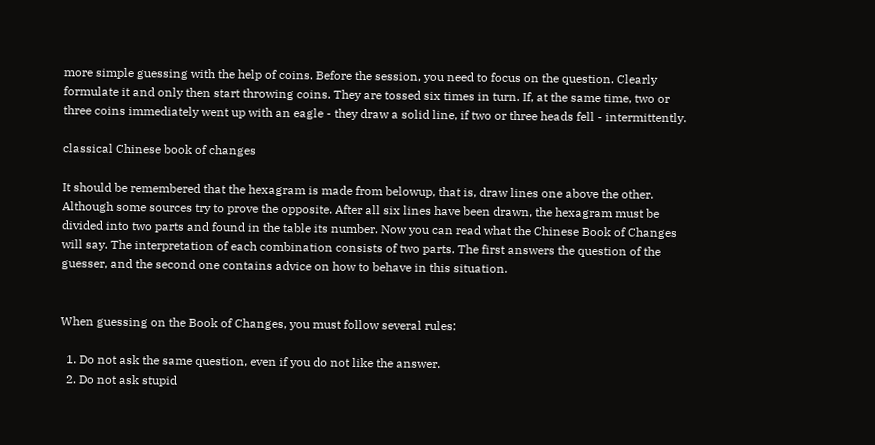more simple guessing with the help of coins. Before the session, you need to focus on the question. Clearly formulate it and only then start throwing coins. They are tossed six times in turn. If, at the same time, two or three coins immediately went up with an eagle - they draw a solid line, if two or three heads fell - intermittently.

classical Chinese book of changes

It should be remembered that the hexagram is made from belowup, that is, draw lines one above the other. Although some sources try to prove the opposite. After all six lines have been drawn, the hexagram must be divided into two parts and found in the table its number. Now you can read what the Chinese Book of Changes will say. The interpretation of each combination consists of two parts. The first answers the question of the guesser, and the second one contains advice on how to behave in this situation.


When guessing on the Book of Changes, you must follow several rules:

  1. Do not ask the same question, even if you do not like the answer.
  2. Do not ask stupid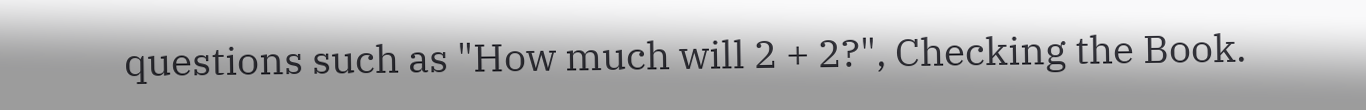questions such as "How much will 2 + 2?", Checking the Book.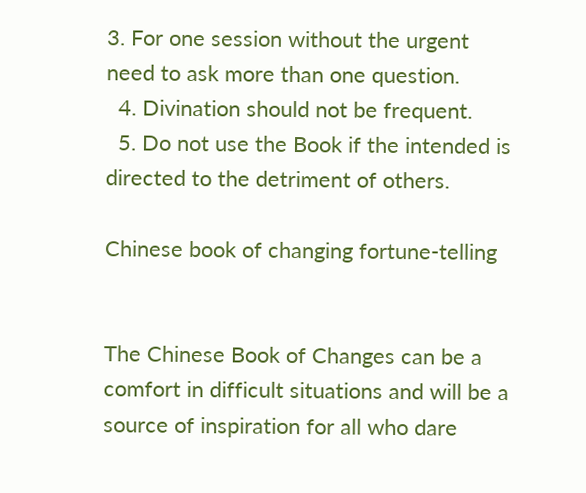3. For one session without the urgent need to ask more than one question.
  4. Divination should not be frequent.
  5. Do not use the Book if the intended is directed to the detriment of others.

Chinese book of changing fortune-telling


The Chinese Book of Changes can be a comfort in difficult situations and will be a source of inspiration for all who dare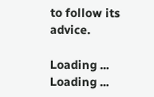to follow its advice.

Loading ...
Loading ...